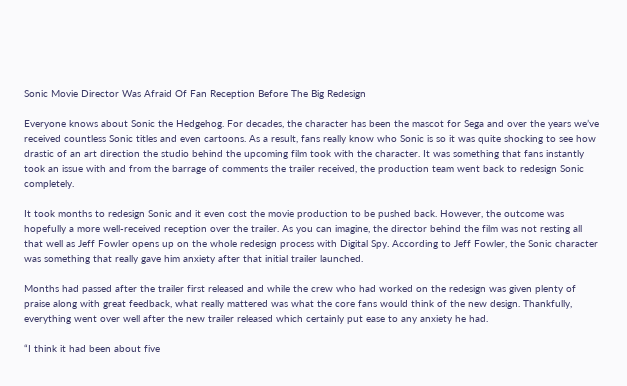Sonic Movie Director Was Afraid Of Fan Reception Before The Big Redesign

Everyone knows about Sonic the Hedgehog. For decades, the character has been the mascot for Sega and over the years we’ve received countless Sonic titles and even cartoons. As a result, fans really know who Sonic is so it was quite shocking to see how drastic of an art direction the studio behind the upcoming film took with the character. It was something that fans instantly took an issue with and from the barrage of comments the trailer received, the production team went back to redesign Sonic completely.

It took months to redesign Sonic and it even cost the movie production to be pushed back. However, the outcome was hopefully a more well-received reception over the trailer. As you can imagine, the director behind the film was not resting all that well as Jeff Fowler opens up on the whole redesign process with Digital Spy. According to Jeff Fowler, the Sonic character was something that really gave him anxiety after that initial trailer launched.

Months had passed after the trailer first released and while the crew who had worked on the redesign was given plenty of praise along with great feedback, what really mattered was what the core fans would think of the new design. Thankfully, everything went over well after the new trailer released which certainly put ease to any anxiety he had.

“I think it had been about five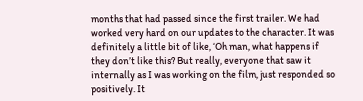months that had passed since the first trailer. We had worked very hard on our updates to the character. It was definitely a little bit of like, ‘Oh man, what happens if they don’t like this? But really, everyone that saw it internally as I was working on the film, just responded so positively. It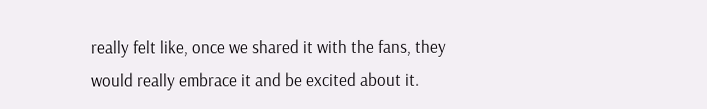really felt like, once we shared it with the fans, they would really embrace it and be excited about it.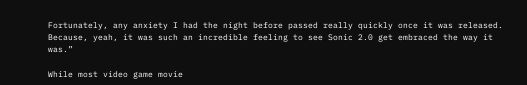Fortunately, any anxiety I had the night before passed really quickly once it was released. Because, yeah, it was such an incredible feeling to see Sonic 2.0 get embraced the way it was.”

While most video game movie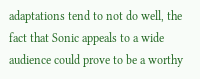adaptations tend to not do well, the fact that Sonic appeals to a wide audience could prove to be a worthy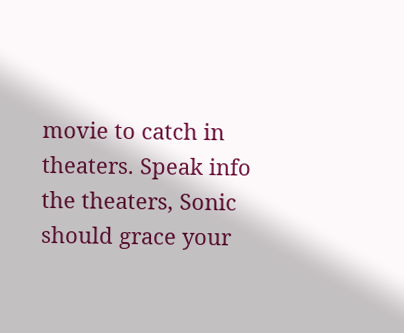movie to catch in theaters. Speak info the theaters, Sonic should grace your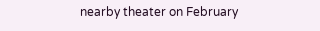nearby theater on February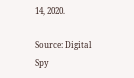14, 2020.

Source: Digital Spy